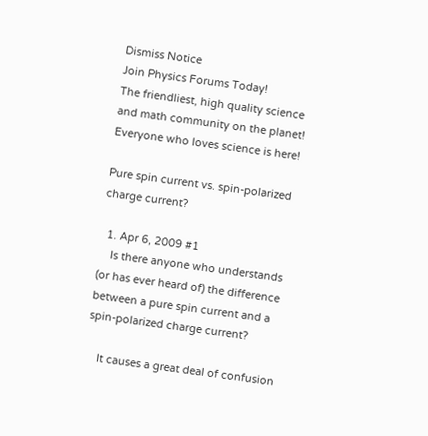Dismiss Notice
Join Physics Forums Today!
The friendliest, high quality science and math community on the planet! Everyone who loves science is here!

Pure spin current vs. spin-polarized charge current?

  1. Apr 6, 2009 #1
    Is there anyone who understands (or has ever heard of) the difference between a pure spin current and a spin-polarized charge current?

    It causes a great deal of confusion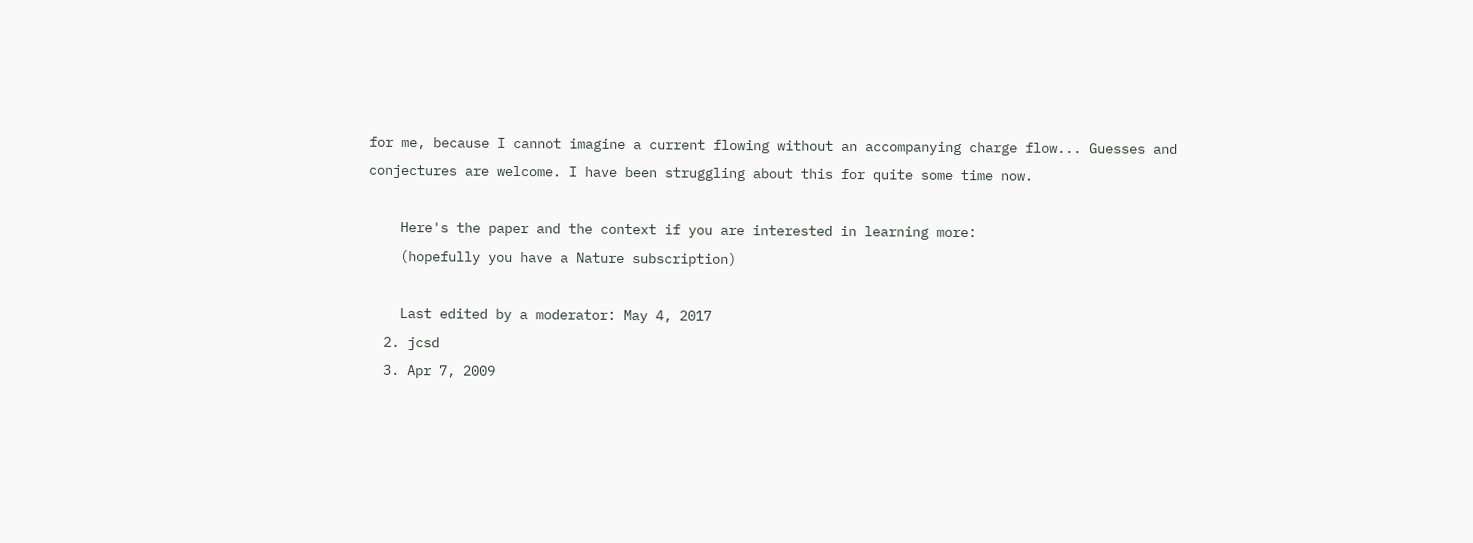for me, because I cannot imagine a current flowing without an accompanying charge flow... Guesses and conjectures are welcome. I have been struggling about this for quite some time now.

    Here's the paper and the context if you are interested in learning more:
    (hopefully you have a Nature subscription)

    Last edited by a moderator: May 4, 2017
  2. jcsd
  3. Apr 7, 2009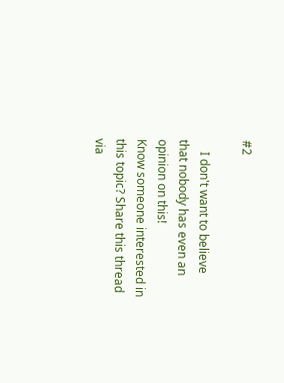#2

    I don't want to believe that nobody has even an opinion on this!
Know someone interested in this topic? Share this thread via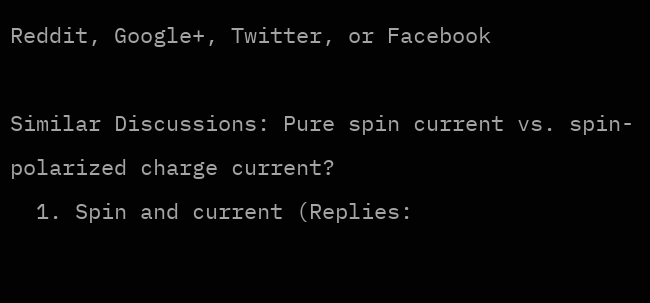Reddit, Google+, Twitter, or Facebook

Similar Discussions: Pure spin current vs. spin-polarized charge current?
  1. Spin and current (Replies: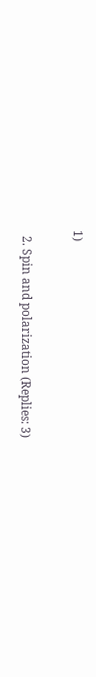1)

  2. Spin and polarization (Replies: 3)